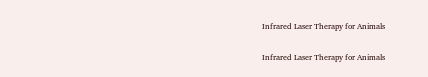Infrared Laser Therapy for Animals

Infrared Laser Therapy for Animals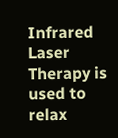Infrared Laser Therapy is used to relax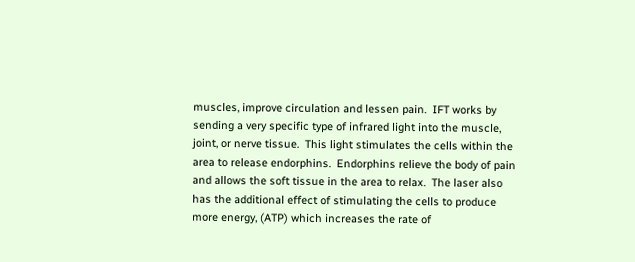muscles, improve circulation and lessen pain.  IFT works by sending a very specific type of infrared light into the muscle, joint, or nerve tissue.  This light stimulates the cells within the area to release endorphins.  Endorphins relieve the body of pain and allows the soft tissue in the area to relax.  The laser also has the additional effect of stimulating the cells to produce more energy, (ATP) which increases the rate of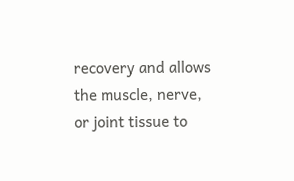recovery and allows the muscle, nerve, or joint tissue to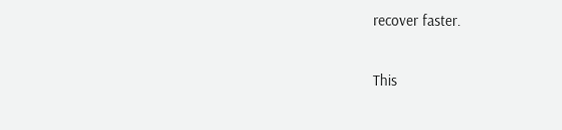recover faster.

This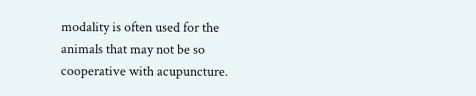modality is often used for the animals that may not be so cooperative with acupuncture.